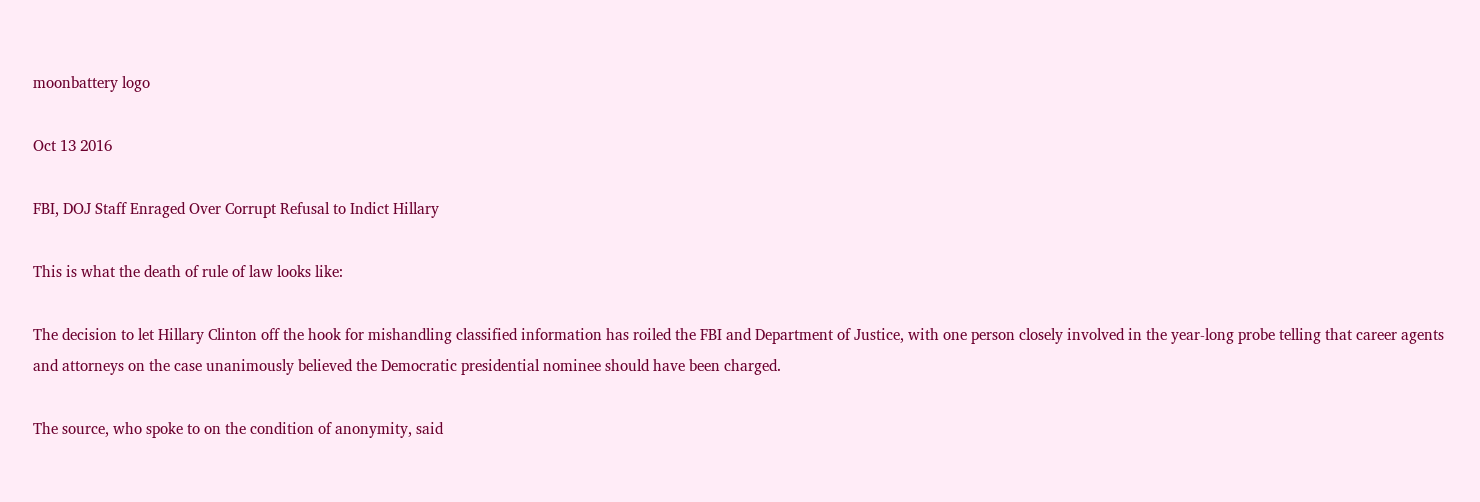moonbattery logo

Oct 13 2016

FBI, DOJ Staff Enraged Over Corrupt Refusal to Indict Hillary

This is what the death of rule of law looks like:

The decision to let Hillary Clinton off the hook for mishandling classified information has roiled the FBI and Department of Justice, with one person closely involved in the year-long probe telling that career agents and attorneys on the case unanimously believed the Democratic presidential nominee should have been charged.

The source, who spoke to on the condition of anonymity, said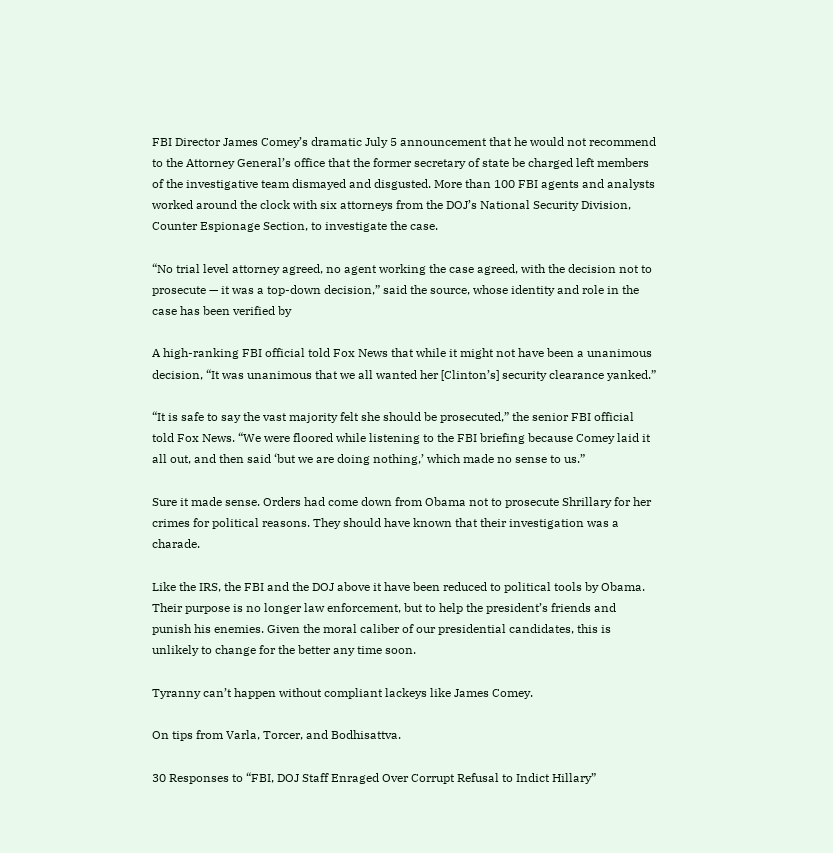FBI Director James Comey’s dramatic July 5 announcement that he would not recommend to the Attorney General’s office that the former secretary of state be charged left members of the investigative team dismayed and disgusted. More than 100 FBI agents and analysts worked around the clock with six attorneys from the DOJ’s National Security Division, Counter Espionage Section, to investigate the case.

“No trial level attorney agreed, no agent working the case agreed, with the decision not to prosecute — it was a top-down decision,” said the source, whose identity and role in the case has been verified by

A high-ranking FBI official told Fox News that while it might not have been a unanimous decision, “It was unanimous that we all wanted her [Clinton’s] security clearance yanked.”

“It is safe to say the vast majority felt she should be prosecuted,” the senior FBI official told Fox News. “We were floored while listening to the FBI briefing because Comey laid it all out, and then said ‘but we are doing nothing,’ which made no sense to us.”

Sure it made sense. Orders had come down from Obama not to prosecute Shrillary for her crimes for political reasons. They should have known that their investigation was a charade.

Like the IRS, the FBI and the DOJ above it have been reduced to political tools by Obama. Their purpose is no longer law enforcement, but to help the president’s friends and punish his enemies. Given the moral caliber of our presidential candidates, this is unlikely to change for the better any time soon.

Tyranny can’t happen without compliant lackeys like James Comey.

On tips from Varla, Torcer, and Bodhisattva.

30 Responses to “FBI, DOJ Staff Enraged Over Corrupt Refusal to Indict Hillary”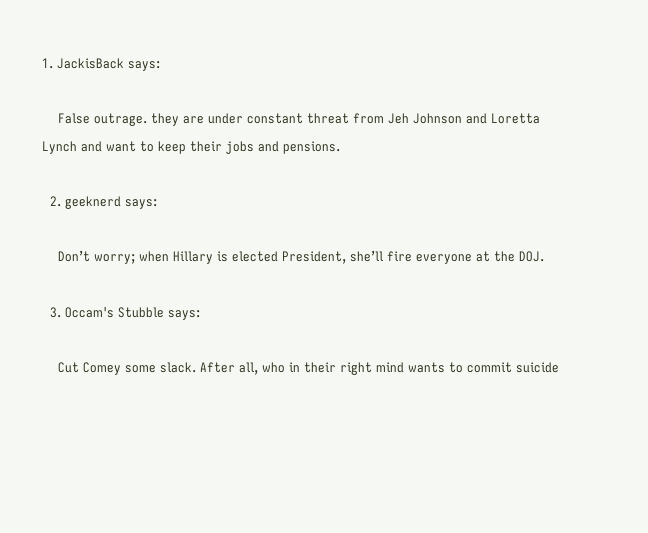1. JackisBack says:

    False outrage. they are under constant threat from Jeh Johnson and Loretta Lynch and want to keep their jobs and pensions.

  2. geeknerd says:

    Don’t worry; when Hillary is elected President, she’ll fire everyone at the DOJ.

  3. Occam's Stubble says:

    Cut Comey some slack. After all, who in their right mind wants to commit suicide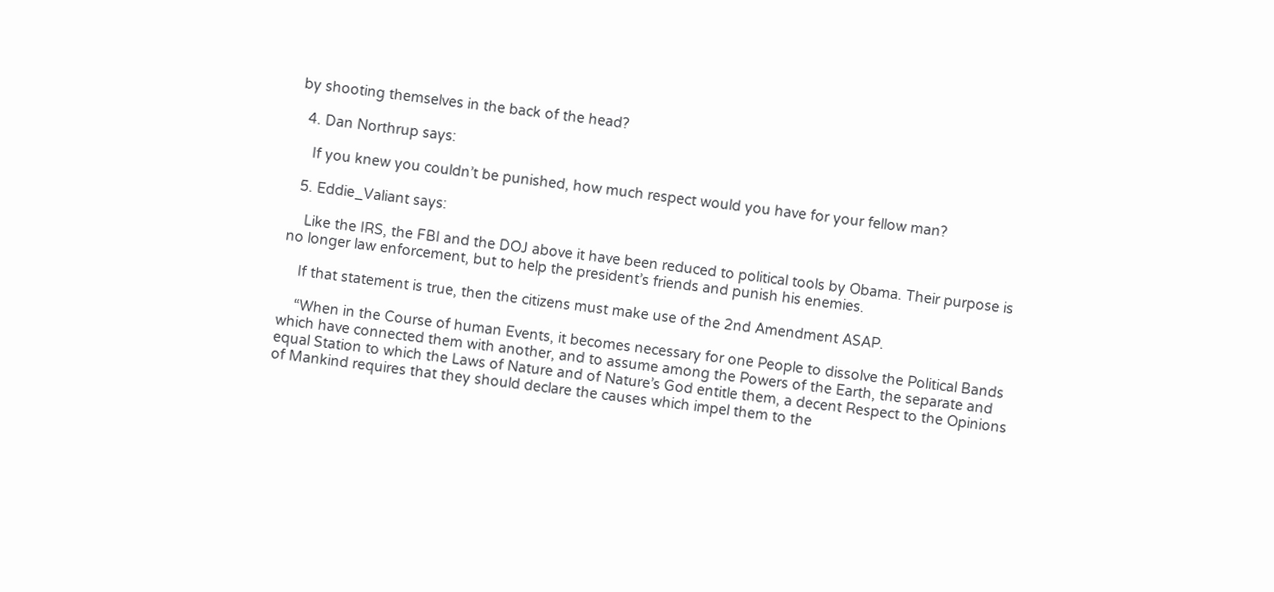by shooting themselves in the back of the head?

  4. Dan Northrup says:

    If you knew you couldn’t be punished, how much respect would you have for your fellow man?

  5. Eddie_Valiant says:

    Like the IRS, the FBI and the DOJ above it have been reduced to political tools by Obama. Their purpose is no longer law enforcement, but to help the president’s friends and punish his enemies.

    If that statement is true, then the citizens must make use of the 2nd Amendment ASAP.

    “When in the Course of human Events, it becomes necessary for one People to dissolve the Political Bands which have connected them with another, and to assume among the Powers of the Earth, the separate and equal Station to which the Laws of Nature and of Nature’s God entitle them, a decent Respect to the Opinions of Mankind requires that they should declare the causes which impel them to the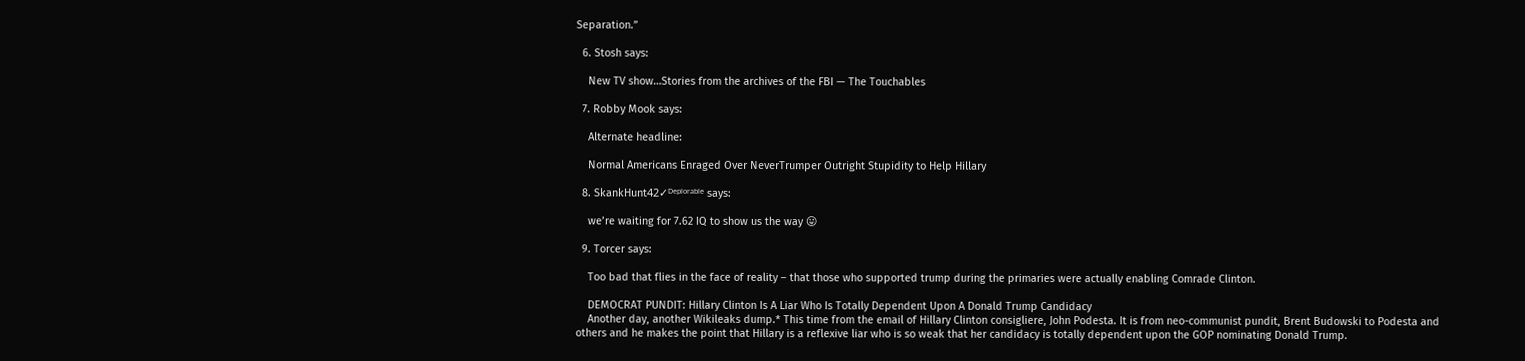Separation.”

  6. Stosh says:

    New TV show…Stories from the archives of the FBI — The Touchables

  7. Robby Mook says:

    Alternate headline:

    Normal Americans Enraged Over NeverTrumper Outright Stupidity to Help Hillary

  8. SkankHunt42✓ᴰᵉᵖˡᵒʳᵃᵇˡᵉ says:

    we’re waiting for 7.62 IQ to show us the way 😛

  9. Torcer says:

    Too bad that flies in the face of reality – that those who supported trump during the primaries were actually enabling Comrade Clinton.

    DEMOCRAT PUNDIT: Hillary Clinton Is A Liar Who Is Totally Dependent Upon A Donald Trump Candidacy
    Another day, another Wikileaks dump.* This time from the email of Hillary Clinton consigliere, John Podesta. It is from neo-communist pundit, Brent Budowski to Podesta and others and he makes the point that Hillary is a reflexive liar who is so weak that her candidacy is totally dependent upon the GOP nominating Donald Trump.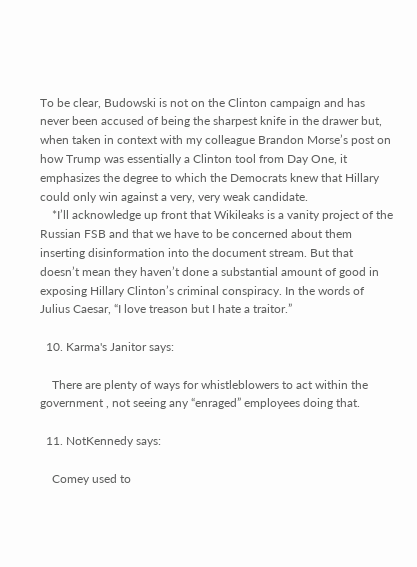To be clear, Budowski is not on the Clinton campaign and has never been accused of being the sharpest knife in the drawer but, when taken in context with my colleague Brandon Morse’s post on how Trump was essentially a Clinton tool from Day One, it emphasizes the degree to which the Democrats knew that Hillary could only win against a very, very weak candidate.
    *I’ll acknowledge up front that Wikileaks is a vanity project of the Russian FSB and that we have to be concerned about them inserting disinformation into the document stream. But that doesn’t mean they haven’t done a substantial amount of good in exposing Hillary Clinton’s criminal conspiracy. In the words of Julius Caesar, “I love treason but I hate a traitor.”

  10. Karma's Janitor says:

    There are plenty of ways for whistleblowers to act within the government , not seeing any “enraged” employees doing that.

  11. NotKennedy says:

    Comey used to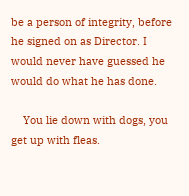be a person of integrity, before he signed on as Director. I would never have guessed he would do what he has done.

    You lie down with dogs, you get up with fleas.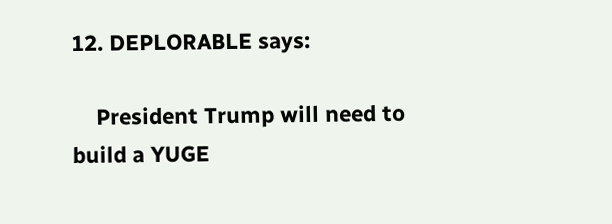12. DEPLORABLE says:

    President Trump will need to build a YUGE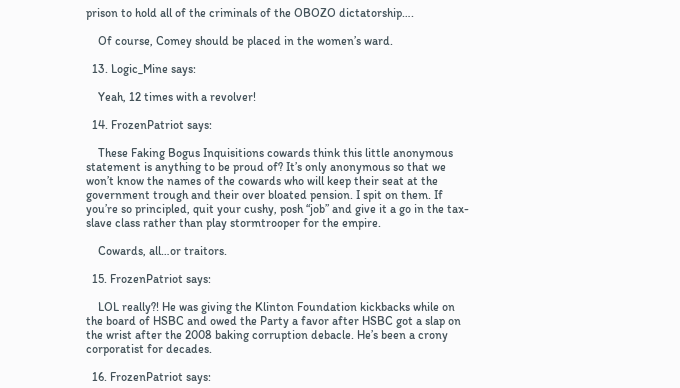prison to hold all of the criminals of the OBOZO dictatorship….

    Of course, Comey should be placed in the women’s ward.

  13. Logic_Mine says:

    Yeah, 12 times with a revolver!

  14. FrozenPatriot says:

    These Faking Bogus Inquisitions cowards think this little anonymous statement is anything to be proud of? It’s only anonymous so that we won’t know the names of the cowards who will keep their seat at the government trough and their over bloated pension. I spit on them. If you’re so principled, quit your cushy, posh “job” and give it a go in the tax-slave class rather than play stormtrooper for the empire.

    Cowards, all…or traitors.

  15. FrozenPatriot says:

    LOL really?! He was giving the Klinton Foundation kickbacks while on the board of HSBC and owed the Party a favor after HSBC got a slap on the wrist after the 2008 baking corruption debacle. He’s been a crony corporatist for decades.

  16. FrozenPatriot says: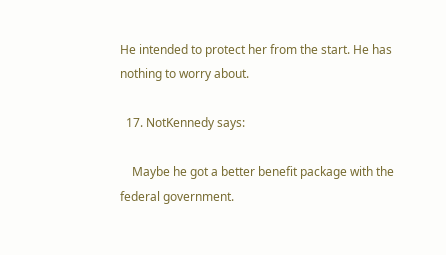He intended to protect her from the start. He has nothing to worry about.

  17. NotKennedy says:

    Maybe he got a better benefit package with the federal government.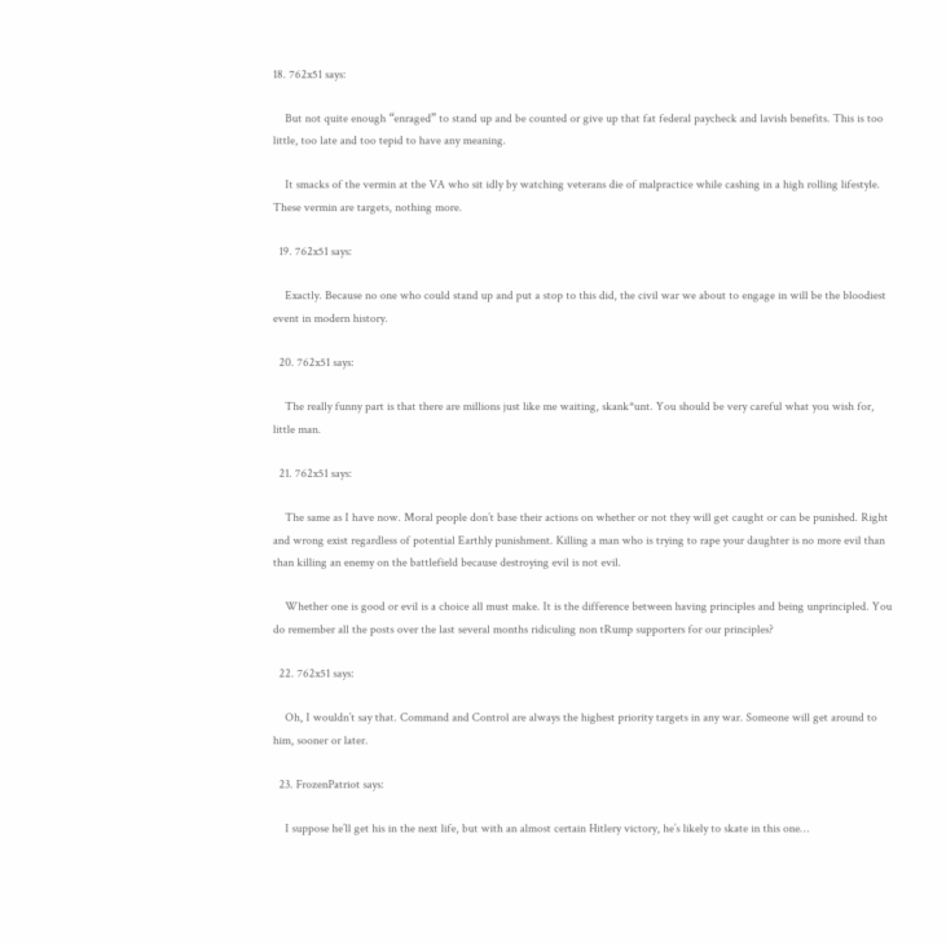18. 762x51 says:

    But not quite enough “enraged” to stand up and be counted or give up that fat federal paycheck and lavish benefits. This is too little, too late and too tepid to have any meaning.

    It smacks of the vermin at the VA who sit idly by watching veterans die of malpractice while cashing in a high rolling lifestyle. These vermin are targets, nothing more.

  19. 762x51 says:

    Exactly. Because no one who could stand up and put a stop to this did, the civil war we about to engage in will be the bloodiest event in modern history.

  20. 762x51 says:

    The really funny part is that there are millions just like me waiting, skank*unt. You should be very careful what you wish for, little man.

  21. 762x51 says:

    The same as I have now. Moral people don’t base their actions on whether or not they will get caught or can be punished. Right and wrong exist regardless of potential Earthly punishment. Killing a man who is trying to rape your daughter is no more evil than than killing an enemy on the battlefield because destroying evil is not evil.

    Whether one is good or evil is a choice all must make. It is the difference between having principles and being unprincipled. You do remember all the posts over the last several months ridiculing non tRump supporters for our principles?

  22. 762x51 says:

    Oh, I wouldn’t say that. Command and Control are always the highest priority targets in any war. Someone will get around to him, sooner or later.

  23. FrozenPatriot says:

    I suppose he’ll get his in the next life, but with an almost certain Hitlery victory, he’s likely to skate in this one…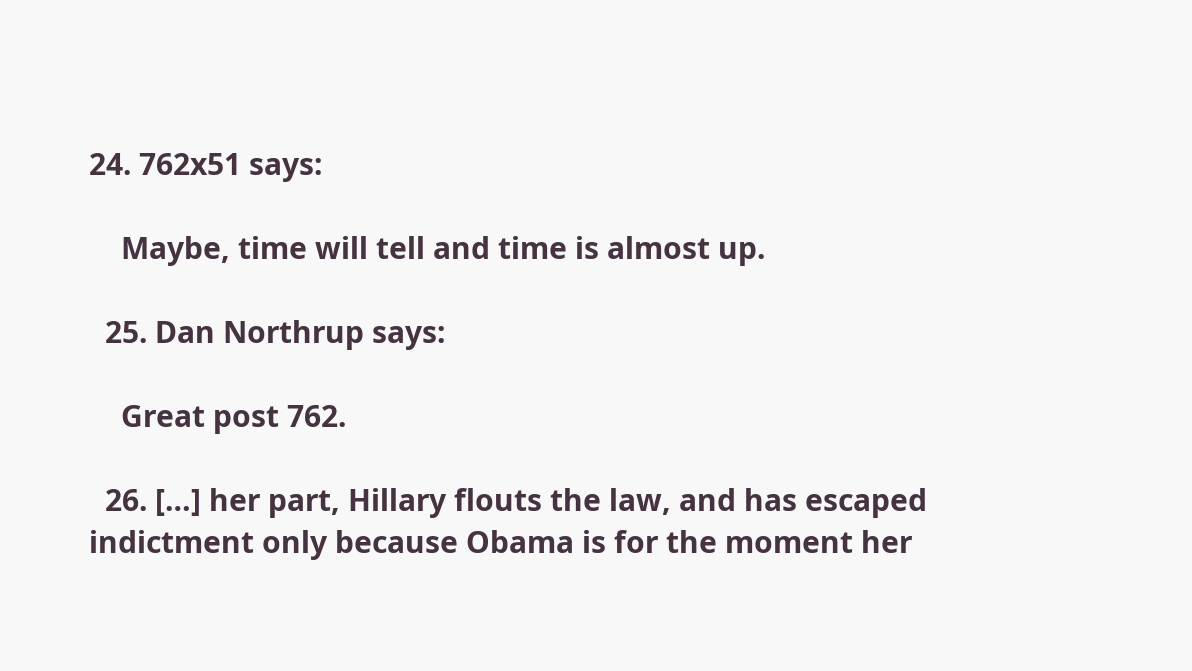24. 762x51 says:

    Maybe, time will tell and time is almost up.

  25. Dan Northrup says:

    Great post 762.

  26. […] her part, Hillary flouts the law, and has escaped indictment only because Obama is for the moment her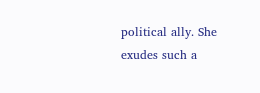political ally. She exudes such a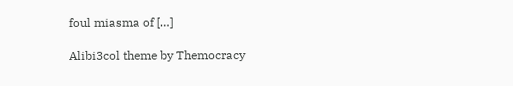foul miasma of […]

Alibi3col theme by Themocracy